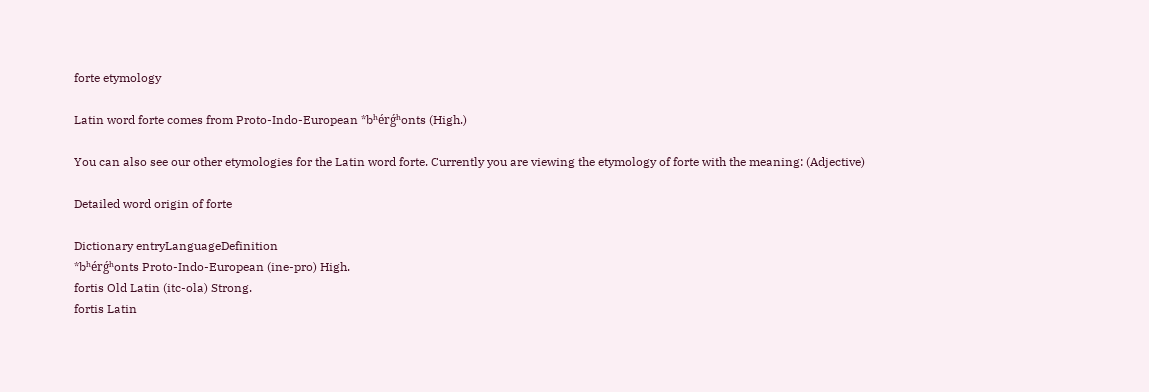forte etymology

Latin word forte comes from Proto-Indo-European *bʰérǵʰonts (High.)

You can also see our other etymologies for the Latin word forte. Currently you are viewing the etymology of forte with the meaning: (Adjective)

Detailed word origin of forte

Dictionary entryLanguageDefinition
*bʰérǵʰonts Proto-Indo-European (ine-pro) High.
fortis Old Latin (itc-ola) Strong.
fortis Latin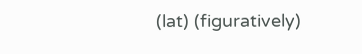(lat) (figuratively)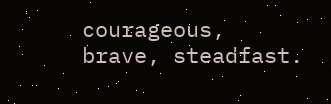courageous, brave, steadfast.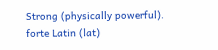Strong (physically powerful).
forte Latin (lat)